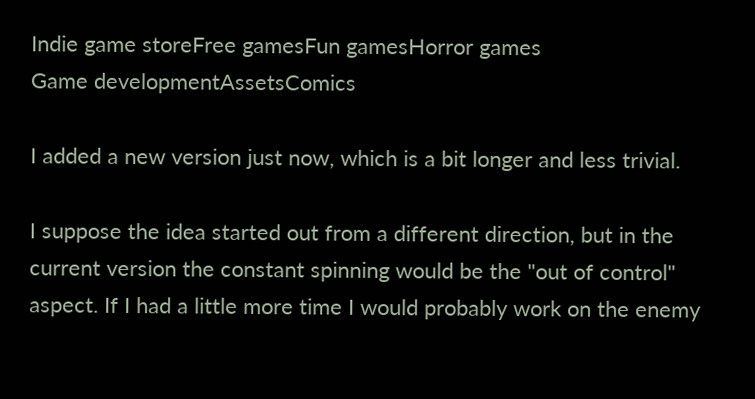Indie game storeFree gamesFun gamesHorror games
Game developmentAssetsComics

I added a new version just now, which is a bit longer and less trivial.

I suppose the idea started out from a different direction, but in the current version the constant spinning would be the "out of control" aspect. If I had a little more time I would probably work on the enemy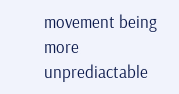movement being more unprediactable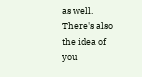as well. There's also the idea of you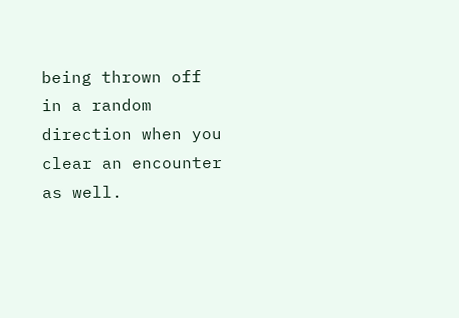being thrown off in a random direction when you clear an encounter as well.